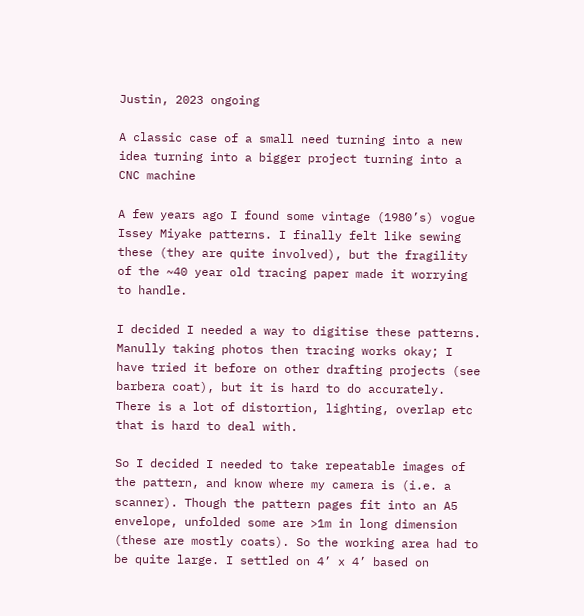Justin, 2023 ongoing

A classic case of a small need turning into a new idea turning into a bigger project turning into a CNC machine

A few years ago I found some vintage (1980’s) vogue Issey Miyake patterns. I finally felt like sewing these (they are quite involved), but the fragility of the ~40 year old tracing paper made it worrying to handle.

I decided I needed a way to digitise these patterns. Manully taking photos then tracing works okay; I have tried it before on other drafting projects (see barbera coat), but it is hard to do accurately. There is a lot of distortion, lighting, overlap etc that is hard to deal with.

So I decided I needed to take repeatable images of the pattern, and know where my camera is (i.e. a scanner). Though the pattern pages fit into an A5 envelope, unfolded some are >1m in long dimension (these are mostly coats). So the working area had to be quite large. I settled on 4’ x 4’ based on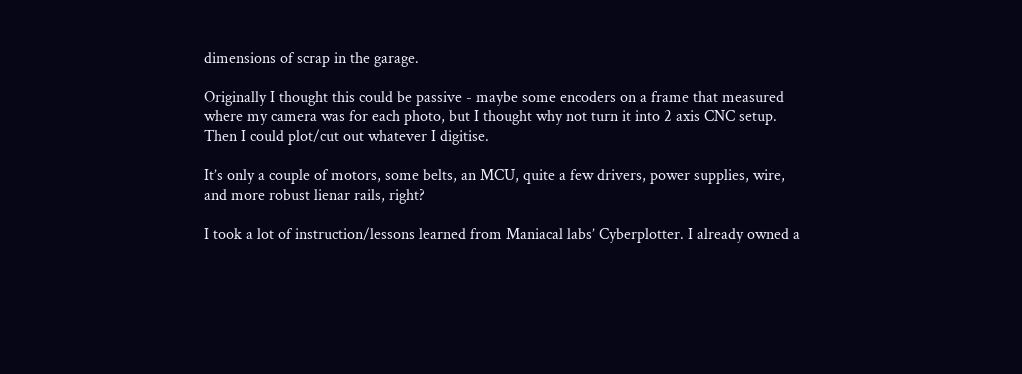dimensions of scrap in the garage.

Originally I thought this could be passive - maybe some encoders on a frame that measured where my camera was for each photo, but I thought why not turn it into 2 axis CNC setup. Then I could plot/cut out whatever I digitise.

It’s only a couple of motors, some belts, an MCU, quite a few drivers, power supplies, wire, and more robust lienar rails, right?

I took a lot of instruction/lessons learned from Maniacal labs’ Cyberplotter. I already owned a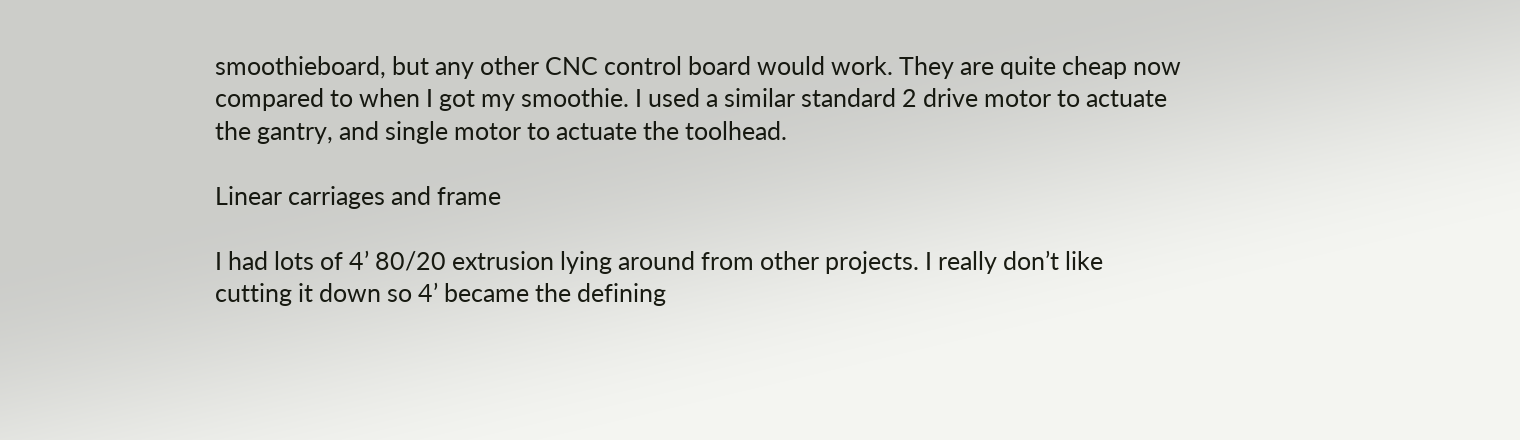smoothieboard, but any other CNC control board would work. They are quite cheap now compared to when I got my smoothie. I used a similar standard 2 drive motor to actuate the gantry, and single motor to actuate the toolhead.

Linear carriages and frame

I had lots of 4’ 80/20 extrusion lying around from other projects. I really don’t like cutting it down so 4’ became the defining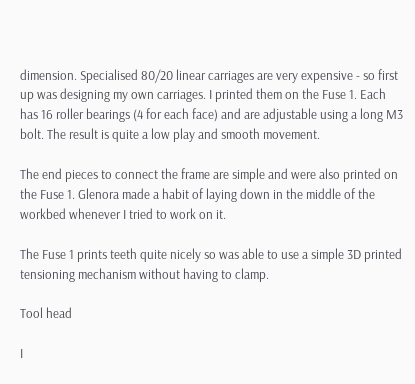dimension. Specialised 80/20 linear carriages are very expensive - so first up was designing my own carriages. I printed them on the Fuse 1. Each has 16 roller bearings (4 for each face) and are adjustable using a long M3 bolt. The result is quite a low play and smooth movement.

The end pieces to connect the frame are simple and were also printed on the Fuse 1. Glenora made a habit of laying down in the middle of the workbed whenever I tried to work on it.

The Fuse 1 prints teeth quite nicely so was able to use a simple 3D printed tensioning mechanism without having to clamp.

Tool head

I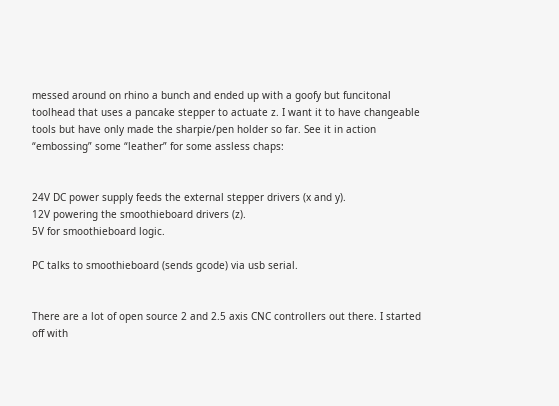messed around on rhino a bunch and ended up with a goofy but funcitonal toolhead that uses a pancake stepper to actuate z. I want it to have changeable tools but have only made the sharpie/pen holder so far. See it in action “embossing” some “leather” for some assless chaps:


24V DC power supply feeds the external stepper drivers (x and y).
12V powering the smoothieboard drivers (z).
5V for smoothieboard logic.

PC talks to smoothieboard (sends gcode) via usb serial.


There are a lot of open source 2 and 2.5 axis CNC controllers out there. I started off with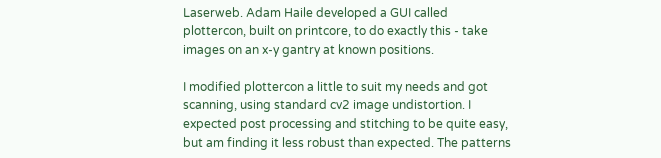Laserweb. Adam Haile developed a GUI called plottercon, built on printcore, to do exactly this - take images on an x-y gantry at known positions.

I modified plottercon a little to suit my needs and got scanning, using standard cv2 image undistortion. I expected post processing and stitching to be quite easy, but am finding it less robust than expected. The patterns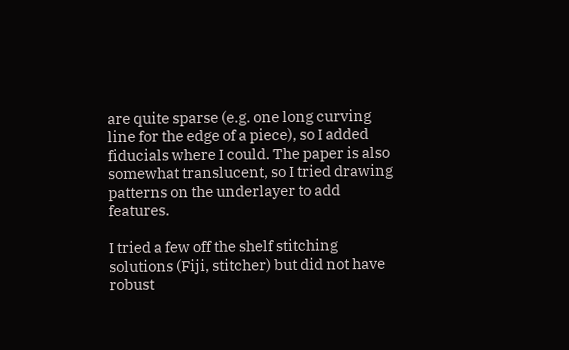are quite sparse (e.g. one long curving line for the edge of a piece), so I added fiducials where I could. The paper is also somewhat translucent, so I tried drawing patterns on the underlayer to add features.

I tried a few off the shelf stitching solutions (Fiji, stitcher) but did not have robust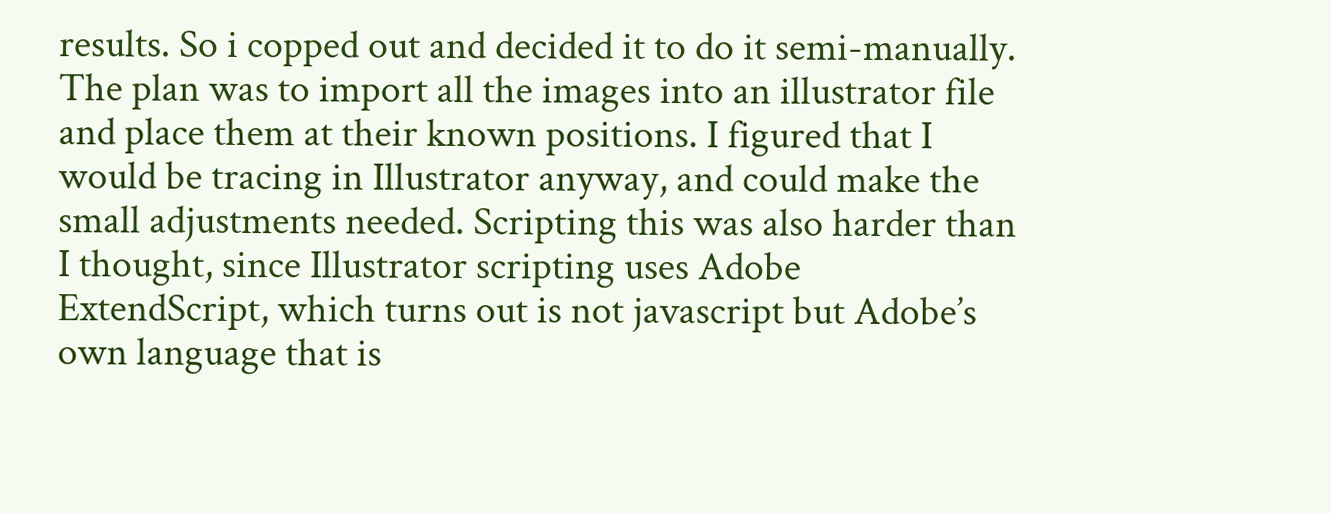results. So i copped out and decided it to do it semi-manually. The plan was to import all the images into an illustrator file and place them at their known positions. I figured that I would be tracing in Illustrator anyway, and could make the small adjustments needed. Scripting this was also harder than I thought, since Illustrator scripting uses Adobe ExtendScript, which turns out is not javascript but Adobe’s own language that is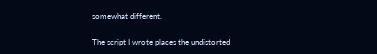somewhat different.

The script I wrote places the undistorted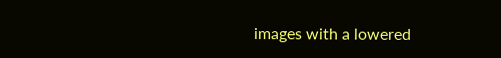images with a lowered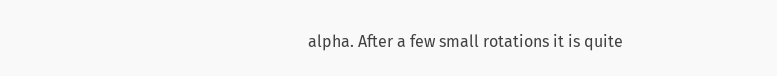alpha. After a few small rotations it is quite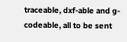traceable, dxf-able and g-codeable, all to be sent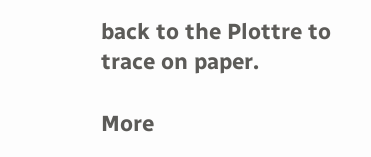back to the Plottre to trace on paper.

More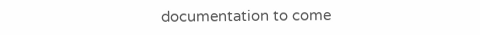documentation to come